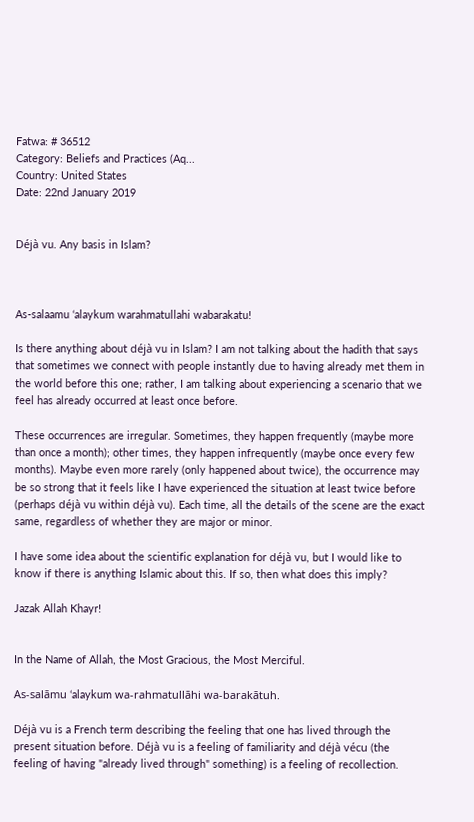Fatwa: # 36512
Category: Beliefs and Practices (Aq...
Country: United States
Date: 22nd January 2019


Déjà vu. Any basis in Islam?



As-salaamu ‘alaykum warahmatullahi wabarakatu!

Is there anything about déjà vu in Islam? I am not talking about the hadith that says that sometimes we connect with people instantly due to having already met them in the world before this one; rather, I am talking about experiencing a scenario that we feel has already occurred at least once before.

These occurrences are irregular. Sometimes, they happen frequently (maybe more than once a month); other times, they happen infrequently (maybe once every few months). Maybe even more rarely (only happened about twice), the occurrence may be so strong that it feels like I have experienced the situation at least twice before (perhaps déjà vu within déjà vu). Each time, all the details of the scene are the exact same, regardless of whether they are major or minor.

I have some idea about the scientific explanation for déjà vu, but I would like to know if there is anything Islamic about this. If so, then what does this imply?

Jazak Allah Khayr!


In the Name of Allah, the Most Gracious, the Most Merciful.

As-salāmu ‘alaykum wa-rahmatullāhi wa-barakātuh.

Déjà vu is a French term describing the feeling that one has lived through the present situation before. Déjà vu is a feeling of familiarity and déjà vécu (the feeling of having "already lived through" something) is a feeling of recollection.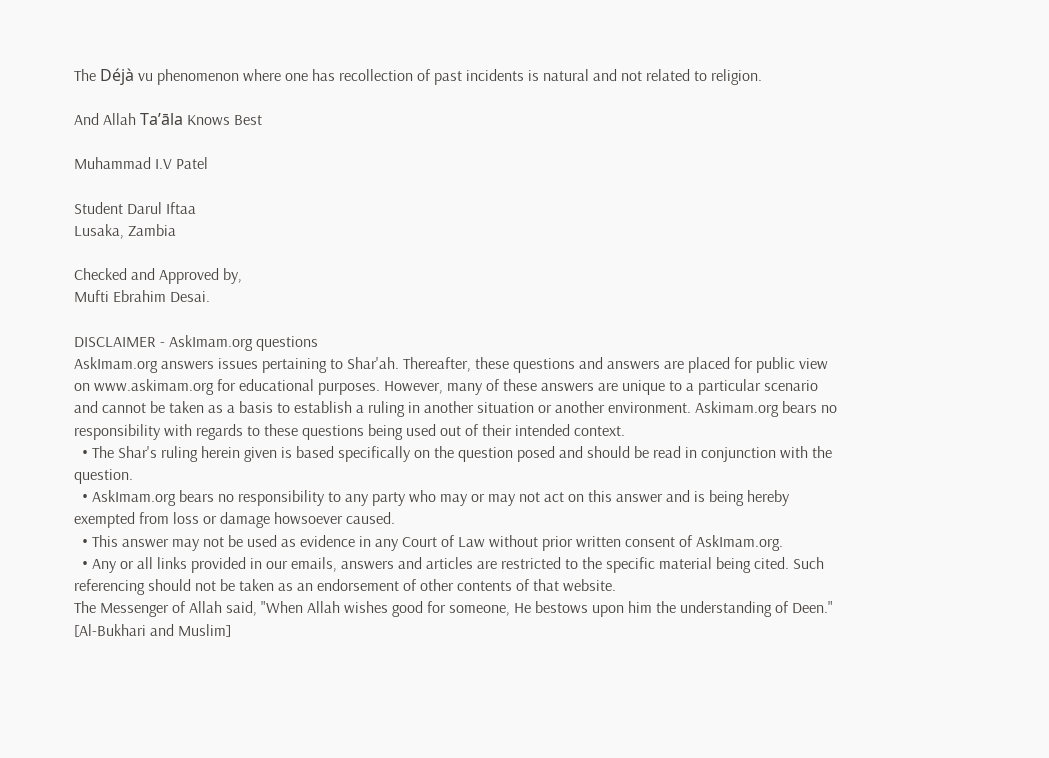The Déjà vu phenomenon where one has recollection of past incidents is natural and not related to religion.

And Allah Ta’āla Knows Best

Muhammad I.V Patel

Student Darul Iftaa
Lusaka, Zambia

Checked and Approved by,
Mufti Ebrahim Desai.

DISCLAIMER - AskImam.org questions
AskImam.org answers issues pertaining to Shar'ah. Thereafter, these questions and answers are placed for public view on www.askimam.org for educational purposes. However, many of these answers are unique to a particular scenario and cannot be taken as a basis to establish a ruling in another situation or another environment. Askimam.org bears no responsibility with regards to these questions being used out of their intended context.
  • The Shar's ruling herein given is based specifically on the question posed and should be read in conjunction with the question.
  • AskImam.org bears no responsibility to any party who may or may not act on this answer and is being hereby exempted from loss or damage howsoever caused.
  • This answer may not be used as evidence in any Court of Law without prior written consent of AskImam.org.
  • Any or all links provided in our emails, answers and articles are restricted to the specific material being cited. Such referencing should not be taken as an endorsement of other contents of that website.
The Messenger of Allah said, "When Allah wishes good for someone, He bestows upon him the understanding of Deen."
[Al-Bukhari and Muslim]